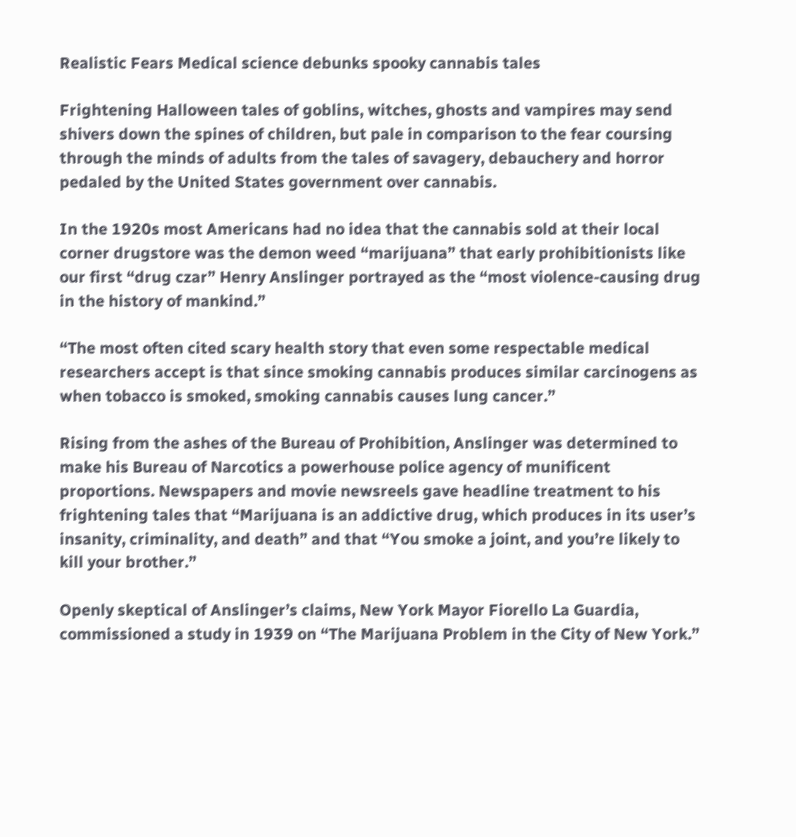Realistic Fears Medical science debunks spooky cannabis tales

Frightening Halloween tales of goblins, witches, ghosts and vampires may send shivers down the spines of children, but pale in comparison to the fear coursing through the minds of adults from the tales of savagery, debauchery and horror pedaled by the United States government over cannabis.

In the 1920s most Americans had no idea that the cannabis sold at their local corner drugstore was the demon weed “marijuana” that early prohibitionists like our first “drug czar” Henry Anslinger portrayed as the “most violence-causing drug in the history of mankind.”

“The most often cited scary health story that even some respectable medical researchers accept is that since smoking cannabis produces similar carcinogens as when tobacco is smoked, smoking cannabis causes lung cancer.”

Rising from the ashes of the Bureau of Prohibition, Anslinger was determined to make his Bureau of Narcotics a powerhouse police agency of munificent proportions. Newspapers and movie newsreels gave headline treatment to his frightening tales that “Marijuana is an addictive drug, which produces in its user’s insanity, criminality, and death” and that “You smoke a joint, and you’re likely to kill your brother.”

Openly skeptical of Anslinger’s claims, New York Mayor Fiorello La Guardia, commissioned a study in 1939 on “The Marijuana Problem in the City of New York.”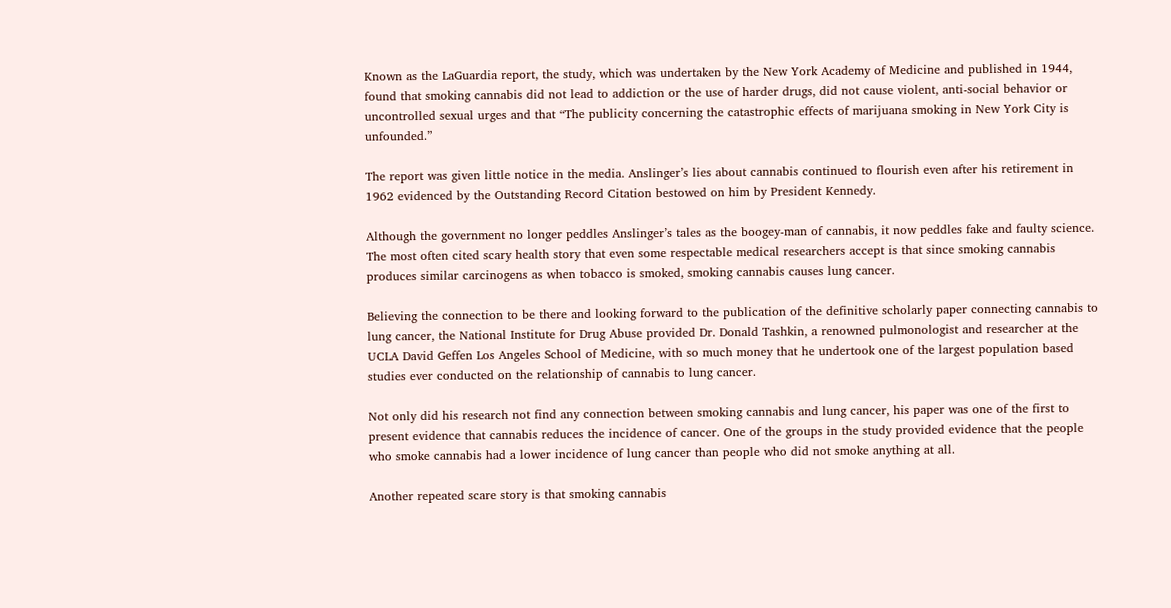Known as the LaGuardia report, the study, which was undertaken by the New York Academy of Medicine and published in 1944, found that smoking cannabis did not lead to addiction or the use of harder drugs, did not cause violent, anti-social behavior or uncontrolled sexual urges and that “The publicity concerning the catastrophic effects of marijuana smoking in New York City is unfounded.”

The report was given little notice in the media. Anslinger’s lies about cannabis continued to flourish even after his retirement in 1962 evidenced by the Outstanding Record Citation bestowed on him by President Kennedy.

Although the government no longer peddles Anslinger’s tales as the boogey-man of cannabis, it now peddles fake and faulty science. The most often cited scary health story that even some respectable medical researchers accept is that since smoking cannabis produces similar carcinogens as when tobacco is smoked, smoking cannabis causes lung cancer.

Believing the connection to be there and looking forward to the publication of the definitive scholarly paper connecting cannabis to lung cancer, the National Institute for Drug Abuse provided Dr. Donald Tashkin, a renowned pulmonologist and researcher at the UCLA David Geffen Los Angeles School of Medicine, with so much money that he undertook one of the largest population based studies ever conducted on the relationship of cannabis to lung cancer.

Not only did his research not find any connection between smoking cannabis and lung cancer, his paper was one of the first to present evidence that cannabis reduces the incidence of cancer. One of the groups in the study provided evidence that the people who smoke cannabis had a lower incidence of lung cancer than people who did not smoke anything at all.

Another repeated scare story is that smoking cannabis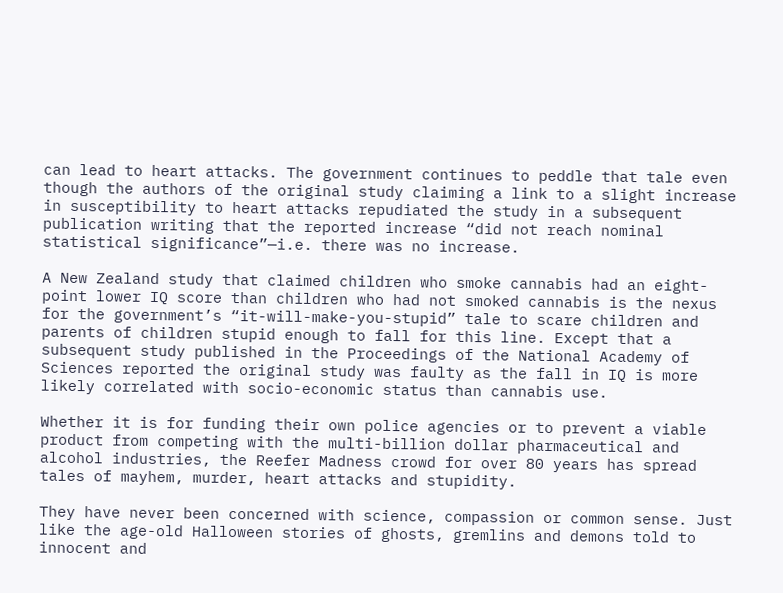can lead to heart attacks. The government continues to peddle that tale even though the authors of the original study claiming a link to a slight increase in susceptibility to heart attacks repudiated the study in a subsequent publication writing that the reported increase “did not reach nominal statistical significance”—i.e. there was no increase.

A New Zealand study that claimed children who smoke cannabis had an eight-point lower IQ score than children who had not smoked cannabis is the nexus for the government’s “it-will-make-you-stupid” tale to scare children and parents of children stupid enough to fall for this line. Except that a subsequent study published in the Proceedings of the National Academy of Sciences reported the original study was faulty as the fall in IQ is more likely correlated with socio-economic status than cannabis use.

Whether it is for funding their own police agencies or to prevent a viable product from competing with the multi-billion dollar pharmaceutical and alcohol industries, the Reefer Madness crowd for over 80 years has spread tales of mayhem, murder, heart attacks and stupidity.

They have never been concerned with science, compassion or common sense. Just like the age-old Halloween stories of ghosts, gremlins and demons told to innocent and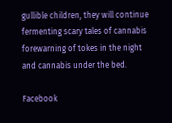gullible children, they will continue fermenting scary tales of cannabis forewarning of tokes in the night and cannabis under the bed.

Facebook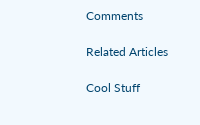Comments

Related Articles

Cool Stuff